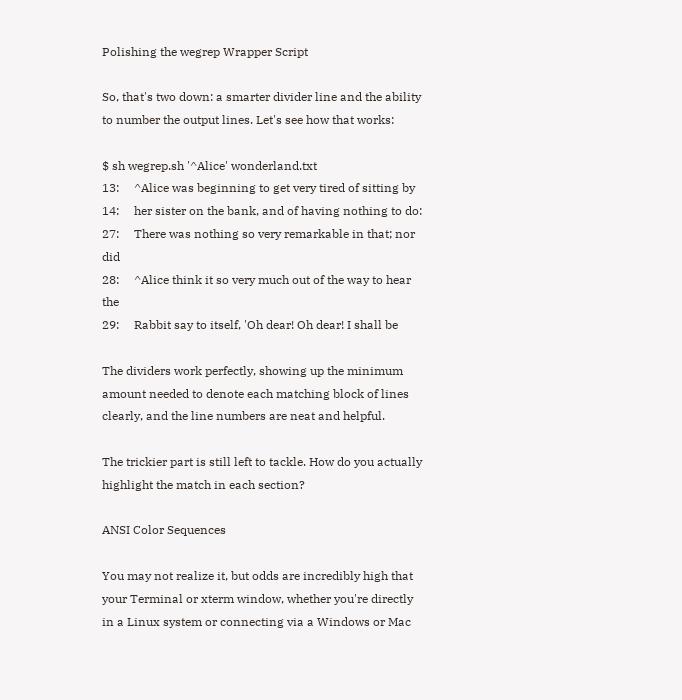Polishing the wegrep Wrapper Script

So, that's two down: a smarter divider line and the ability to number the output lines. Let's see how that works:

$ sh wegrep.sh '^Alice' wonderland.txt
13:     ^Alice was beginning to get very tired of sitting by
14:     her sister on the bank, and of having nothing to do:
27:     There was nothing so very remarkable in that; nor did
28:     ^Alice think it so very much out of the way to hear the
29:     Rabbit say to itself, 'Oh dear! Oh dear! I shall be

The dividers work perfectly, showing up the minimum amount needed to denote each matching block of lines clearly, and the line numbers are neat and helpful.

The trickier part is still left to tackle. How do you actually highlight the match in each section?

ANSI Color Sequences

You may not realize it, but odds are incredibly high that your Terminal or xterm window, whether you're directly in a Linux system or connecting via a Windows or Mac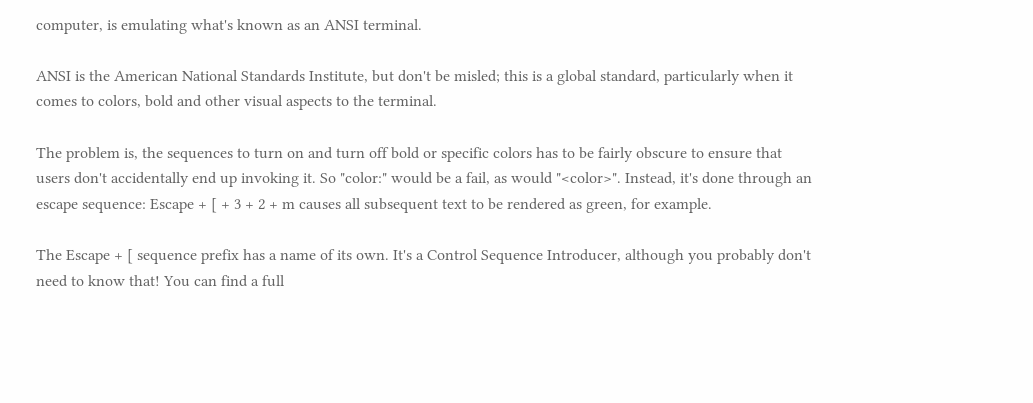computer, is emulating what's known as an ANSI terminal.

ANSI is the American National Standards Institute, but don't be misled; this is a global standard, particularly when it comes to colors, bold and other visual aspects to the terminal.

The problem is, the sequences to turn on and turn off bold or specific colors has to be fairly obscure to ensure that users don't accidentally end up invoking it. So "color:" would be a fail, as would "<color>". Instead, it's done through an escape sequence: Escape + [ + 3 + 2 + m causes all subsequent text to be rendered as green, for example.

The Escape + [ sequence prefix has a name of its own. It's a Control Sequence Introducer, although you probably don't need to know that! You can find a full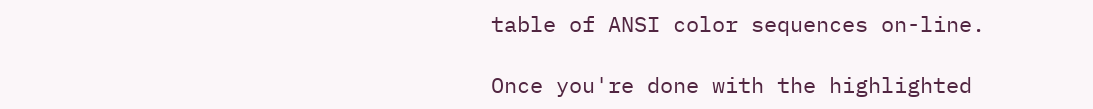table of ANSI color sequences on-line.

Once you're done with the highlighted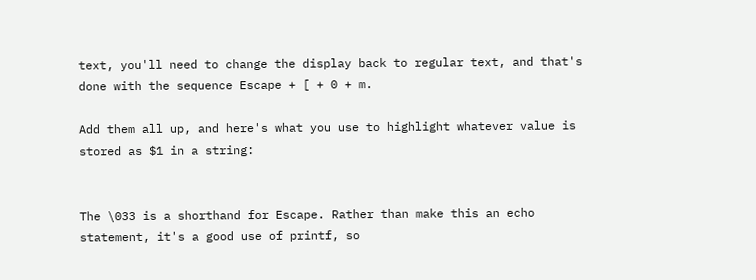text, you'll need to change the display back to regular text, and that's done with the sequence Escape + [ + 0 + m.

Add them all up, and here's what you use to highlight whatever value is stored as $1 in a string:


The \033 is a shorthand for Escape. Rather than make this an echo statement, it's a good use of printf, so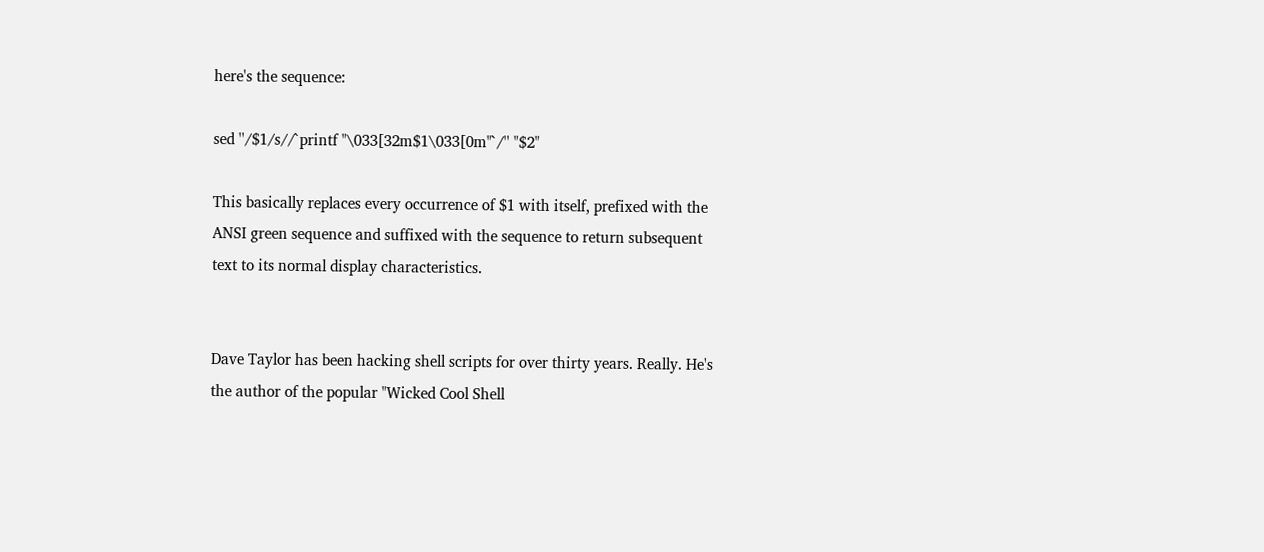here's the sequence:

sed ''/$1/s//`printf "\033[32m$1\033[0m"`/'' "$2"

This basically replaces every occurrence of $1 with itself, prefixed with the ANSI green sequence and suffixed with the sequence to return subsequent text to its normal display characteristics.


Dave Taylor has been hacking shell scripts for over thirty years. Really. He's the author of the popular "Wicked Cool Shell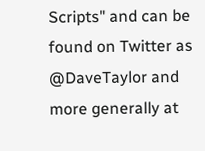Scripts" and can be found on Twitter as @DaveTaylor and more generally at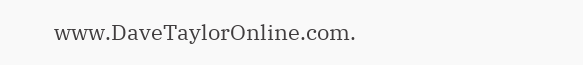www.DaveTaylorOnline.com.